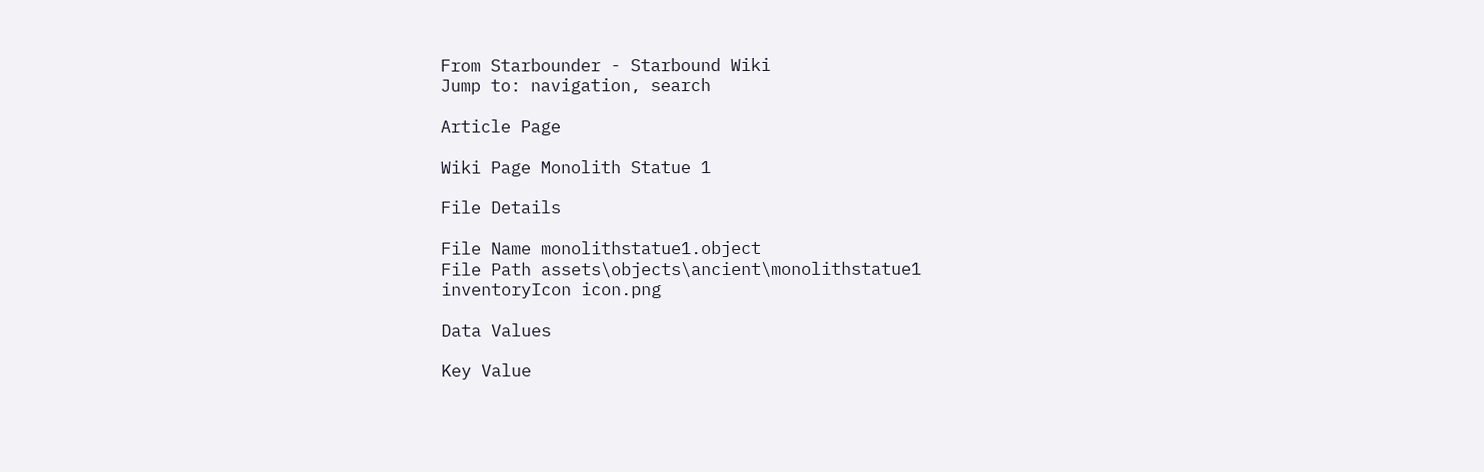From Starbounder - Starbound Wiki
Jump to: navigation, search

Article Page

Wiki Page Monolith Statue 1

File Details

File Name monolithstatue1.object
File Path assets\objects\ancient\monolithstatue1
inventoryIcon icon.png

Data Values

Key Value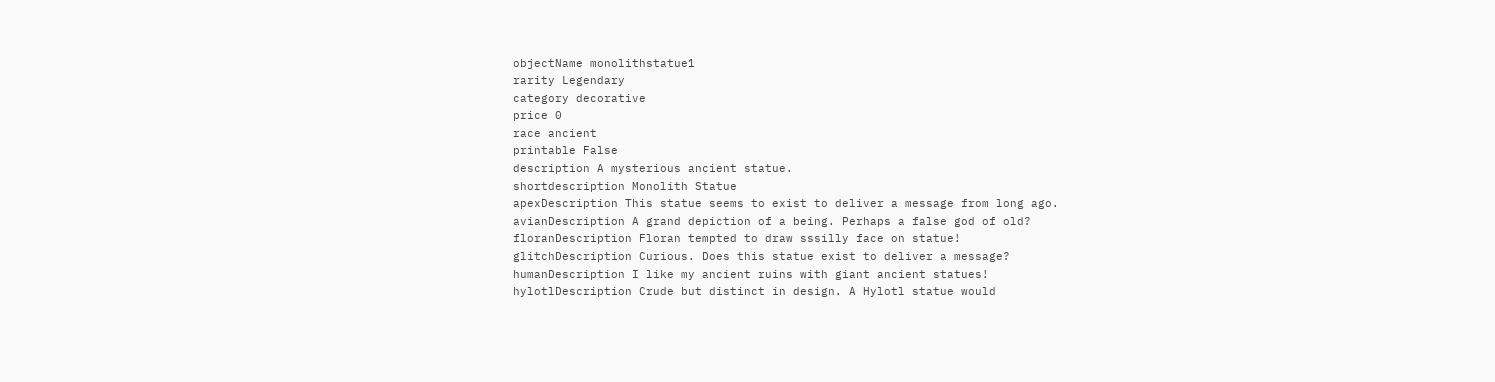objectName monolithstatue1
rarity Legendary
category decorative
price 0
race ancient
printable False
description A mysterious ancient statue.
shortdescription Monolith Statue
apexDescription This statue seems to exist to deliver a message from long ago.
avianDescription A grand depiction of a being. Perhaps a false god of old?
floranDescription Floran tempted to draw sssilly face on statue!
glitchDescription Curious. Does this statue exist to deliver a message?
humanDescription I like my ancient ruins with giant ancient statues!
hylotlDescription Crude but distinct in design. A Hylotl statue would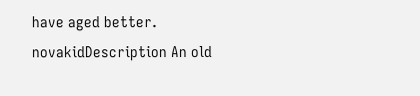have aged better.
novakidDescription An old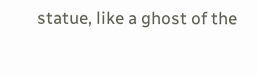statue, like a ghost of the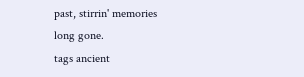past, stirrin' memories long gone.
tags ancient